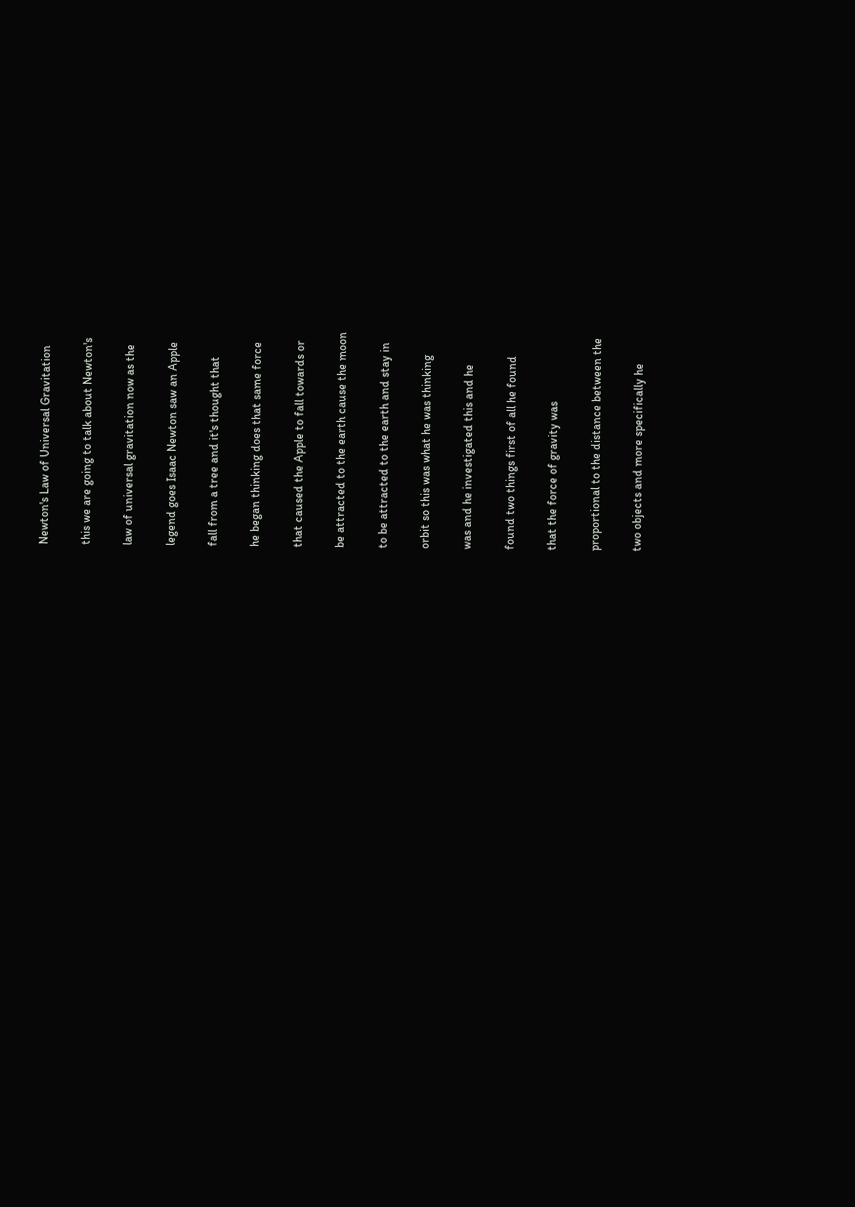Newton's Law of Universal Gravitation

this we are going to talk about Newton's

law of universal gravitation now as the

legend goes Isaac Newton saw an Apple

fall from a tree and it's thought that

he began thinking does that same force

that caused the Apple to fall towards or

be attracted to the earth cause the moon

to be attracted to the earth and stay in

orbit so this was what he was thinking

was and he investigated this and he

found two things first of all he found

that the force of gravity was

proportional to the distance between the

two objects and more specifically he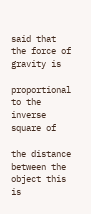said that the force of gravity is

proportional to the inverse square of

the distance between the object this is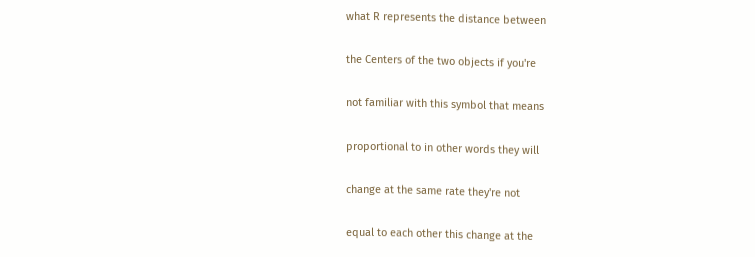what R represents the distance between

the Centers of the two objects if you're

not familiar with this symbol that means

proportional to in other words they will

change at the same rate they're not

equal to each other this change at the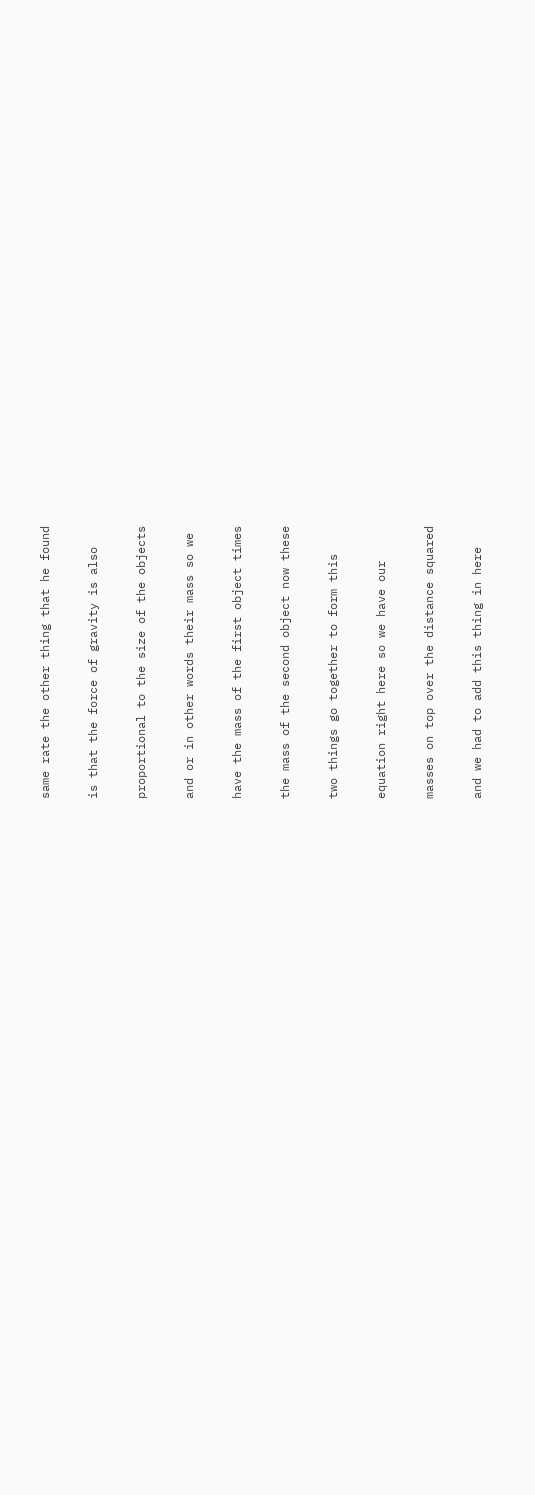same rate the other thing that he found

is that the force of gravity is also

proportional to the size of the objects

and or in other words their mass so we

have the mass of the first object times

the mass of the second object now these

two things go together to form this

equation right here so we have our

masses on top over the distance squared

and we had to add this thing in here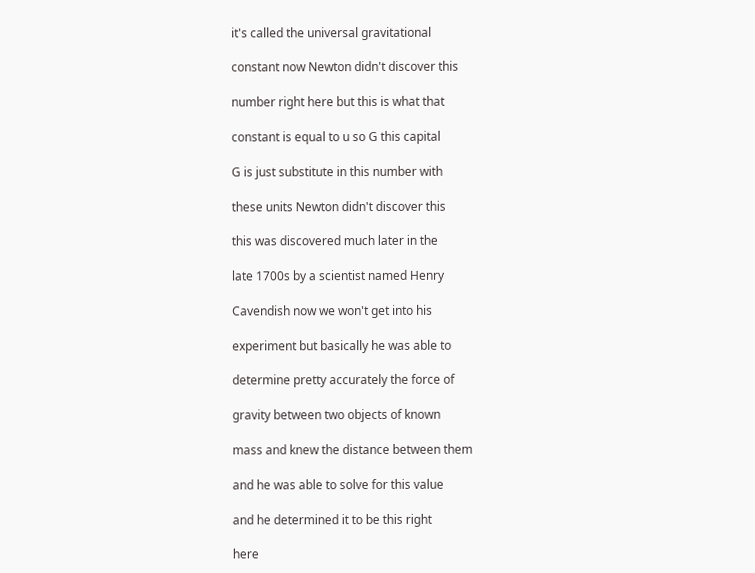it's called the universal gravitational

constant now Newton didn't discover this

number right here but this is what that

constant is equal to u so G this capital

G is just substitute in this number with

these units Newton didn't discover this

this was discovered much later in the

late 1700s by a scientist named Henry

Cavendish now we won't get into his

experiment but basically he was able to

determine pretty accurately the force of

gravity between two objects of known

mass and knew the distance between them

and he was able to solve for this value

and he determined it to be this right

here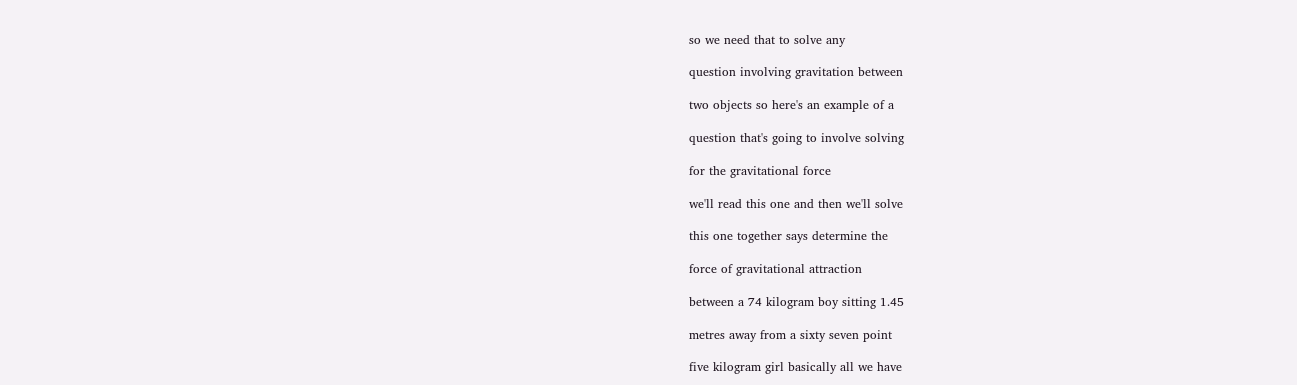so we need that to solve any

question involving gravitation between

two objects so here's an example of a

question that's going to involve solving

for the gravitational force

we'll read this one and then we'll solve

this one together says determine the

force of gravitational attraction

between a 74 kilogram boy sitting 1.45

metres away from a sixty seven point

five kilogram girl basically all we have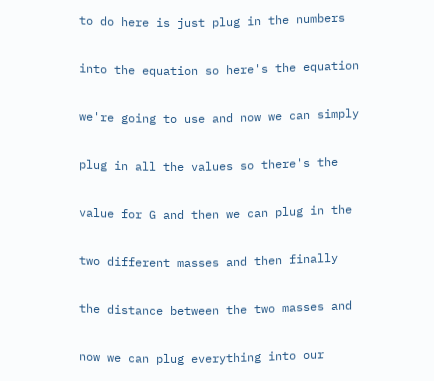to do here is just plug in the numbers

into the equation so here's the equation

we're going to use and now we can simply

plug in all the values so there's the

value for G and then we can plug in the

two different masses and then finally

the distance between the two masses and

now we can plug everything into our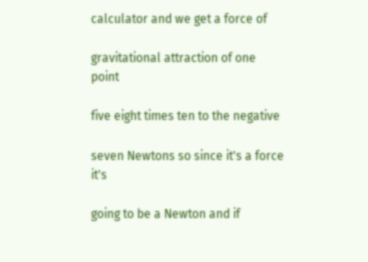calculator and we get a force of

gravitational attraction of one point

five eight times ten to the negative

seven Newtons so since it's a force it's

going to be a Newton and if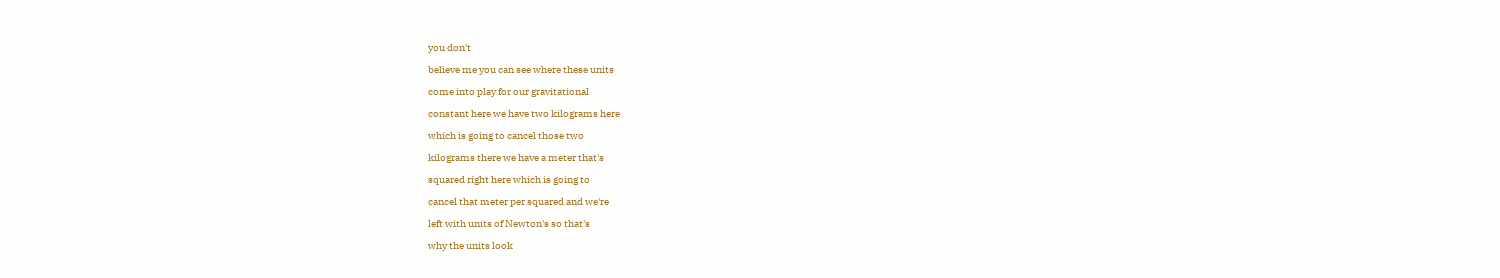you don't

believe me you can see where these units

come into play for our gravitational

constant here we have two kilograms here

which is going to cancel those two

kilograms there we have a meter that's

squared right here which is going to

cancel that meter per squared and we're

left with units of Newton's so that's

why the units look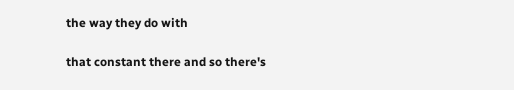the way they do with

that constant there and so there's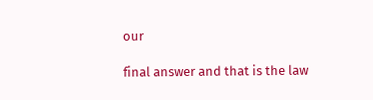our

final answer and that is the law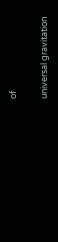of

universal gravitation